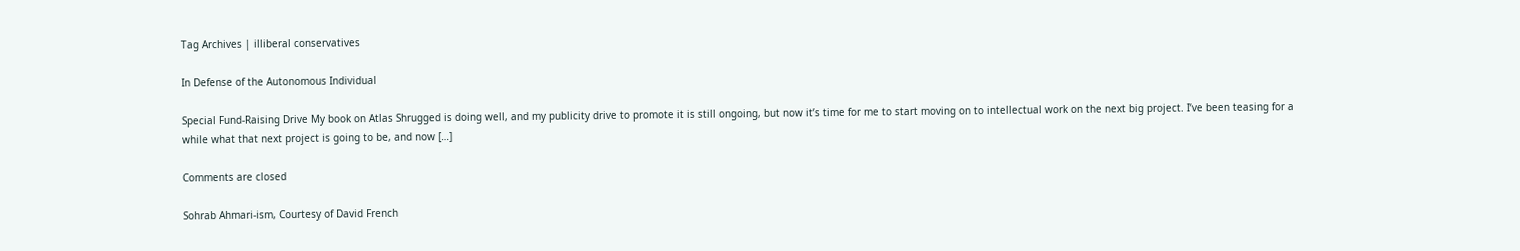Tag Archives | illiberal conservatives

In Defense of the Autonomous Individual

Special Fund-Raising Drive My book on Atlas Shrugged is doing well, and my publicity drive to promote it is still ongoing, but now it’s time for me to start moving on to intellectual work on the next big project. I’ve been teasing for a while what that next project is going to be, and now […]

Comments are closed

Sohrab Ahmari-ism, Courtesy of David French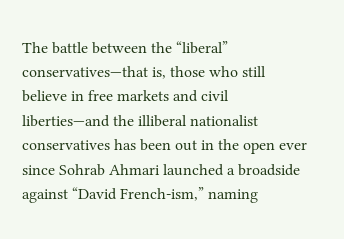The battle between the “liberal” conservatives—that is, those who still believe in free markets and civil liberties—and the illiberal nationalist conservatives has been out in the open ever since Sohrab Ahmari launched a broadside against “David French-ism,” naming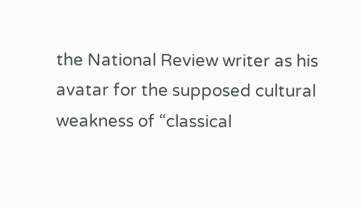the National Review writer as his avatar for the supposed cultural weakness of “classical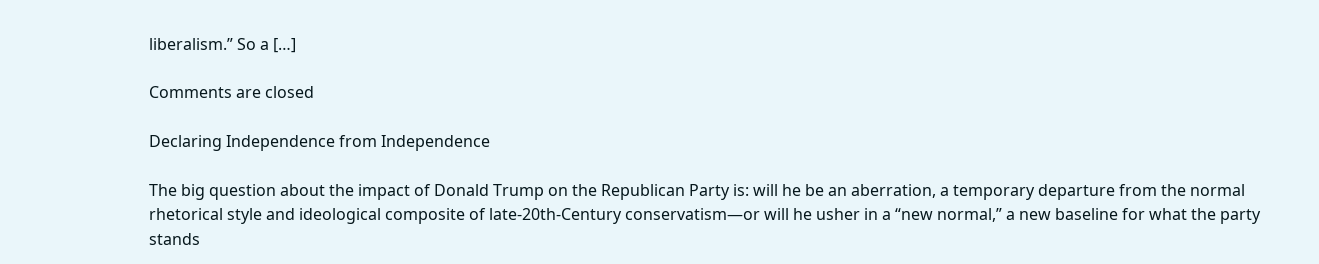liberalism.” So a […]

Comments are closed

Declaring Independence from Independence

The big question about the impact of Donald Trump on the Republican Party is: will he be an aberration, a temporary departure from the normal rhetorical style and ideological composite of late-20th-Century conservatism—or will he usher in a “new normal,” a new baseline for what the party stands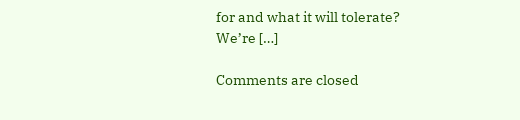for and what it will tolerate? We’re […]

Comments are closed